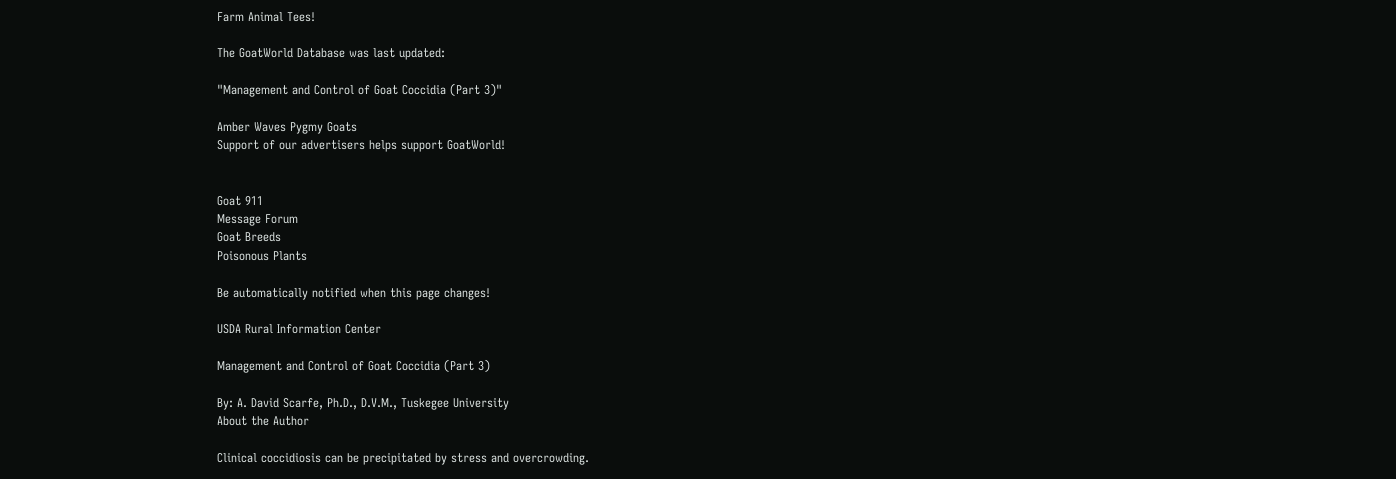Farm Animal Tees!

The GoatWorld Database was last updated:

"Management and Control of Goat Coccidia (Part 3)"

Amber Waves Pygmy Goats
Support of our advertisers helps support GoatWorld!


Goat 911
Message Forum
Goat Breeds
Poisonous Plants

Be automatically notified when this page changes!

USDA Rural Information Center

Management and Control of Goat Coccidia (Part 3)

By: A. David Scarfe, Ph.D., D.V.M., Tuskegee University
About the Author

Clinical coccidiosis can be precipitated by stress and overcrowding.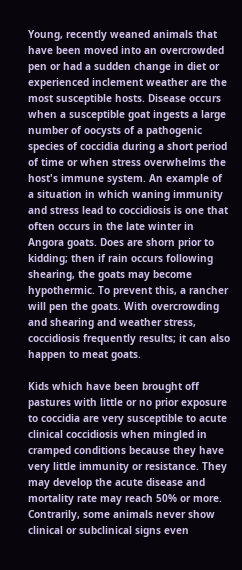Young, recently weaned animals that have been moved into an overcrowded pen or had a sudden change in diet or experienced inclement weather are the most susceptible hosts. Disease occurs when a susceptible goat ingests a large number of oocysts of a pathogenic species of coccidia during a short period of time or when stress overwhelms the host's immune system. An example of a situation in which waning immunity and stress lead to coccidiosis is one that often occurs in the late winter in Angora goats. Does are shorn prior to kidding; then if rain occurs following shearing, the goats may become hypothermic. To prevent this, a rancher will pen the goats. With overcrowding and shearing and weather stress, coccidiosis frequently results; it can also happen to meat goats.

Kids which have been brought off pastures with little or no prior exposure to coccidia are very susceptible to acute clinical coccidiosis when mingled in cramped conditions because they have very little immunity or resistance. They may develop the acute disease and mortality rate may reach 50% or more. Contrarily, some animals never show clinical or subclinical signs even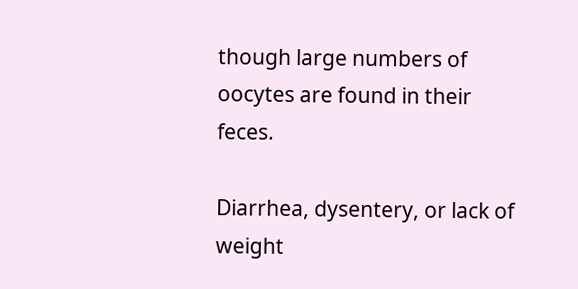though large numbers of oocytes are found in their feces.

Diarrhea, dysentery, or lack of weight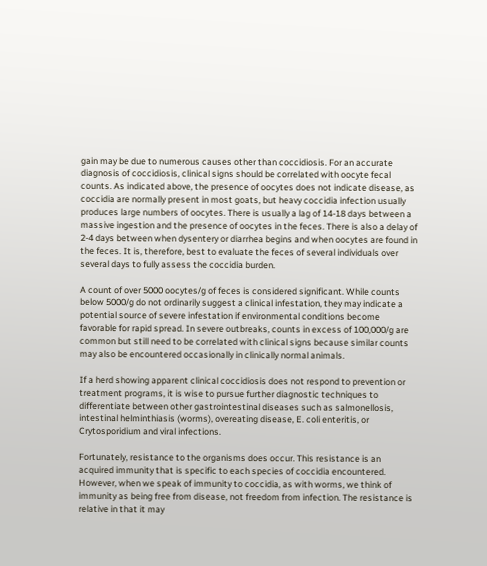gain may be due to numerous causes other than coccidiosis. For an accurate diagnosis of coccidiosis, clinical signs should be correlated with oocyte fecal counts. As indicated above, the presence of oocytes does not indicate disease, as coccidia are normally present in most goats, but heavy coccidia infection usually produces large numbers of oocytes. There is usually a lag of 14-18 days between a massive ingestion and the presence of oocytes in the feces. There is also a delay of 2-4 days between when dysentery or diarrhea begins and when oocytes are found in the feces. It is, therefore, best to evaluate the feces of several individuals over several days to fully assess the coccidia burden.

A count of over 5000 oocytes/g of feces is considered significant. While counts below 5000/g do not ordinarily suggest a clinical infestation, they may indicate a potential source of severe infestation if environmental conditions become favorable for rapid spread. In severe outbreaks, counts in excess of 100,000/g are common but still need to be correlated with clinical signs because similar counts may also be encountered occasionally in clinically normal animals.

If a herd showing apparent clinical coccidiosis does not respond to prevention or treatment programs, it is wise to pursue further diagnostic techniques to differentiate between other gastrointestinal diseases such as salmonellosis, intestinal helminthiasis (worms), overeating disease, E. coli enteritis, or Crytosporidium and viral infections.

Fortunately, resistance to the organisms does occur. This resistance is an acquired immunity that is specific to each species of coccidia encountered. However, when we speak of immunity to coccidia, as with worms, we think of immunity as being free from disease, not freedom from infection. The resistance is relative in that it may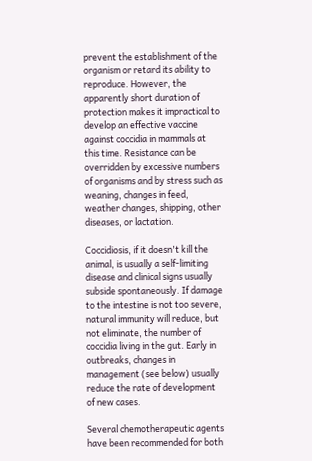prevent the establishment of the organism or retard its ability to reproduce. However, the apparently short duration of protection makes it impractical to develop an effective vaccine against coccidia in mammals at this time. Resistance can be overridden by excessive numbers of organisms and by stress such as weaning, changes in feed, weather changes, shipping, other diseases, or lactation.

Coccidiosis, if it doesn't kill the animal, is usually a self-limiting disease and clinical signs usually subside spontaneously. If damage to the intestine is not too severe, natural immunity will reduce, but not eliminate, the number of coccidia living in the gut. Early in outbreaks, changes in management (see below) usually reduce the rate of development of new cases.

Several chemotherapeutic agents have been recommended for both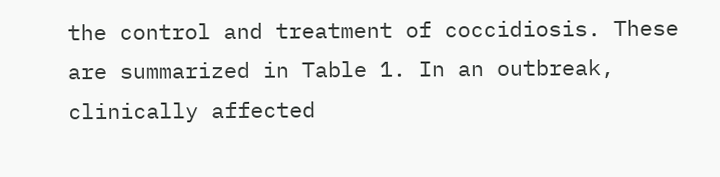the control and treatment of coccidiosis. These are summarized in Table 1. In an outbreak, clinically affected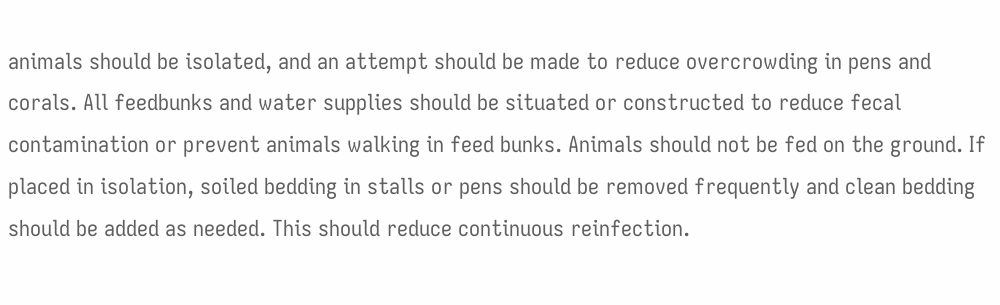animals should be isolated, and an attempt should be made to reduce overcrowding in pens and corals. All feedbunks and water supplies should be situated or constructed to reduce fecal contamination or prevent animals walking in feed bunks. Animals should not be fed on the ground. If placed in isolation, soiled bedding in stalls or pens should be removed frequently and clean bedding should be added as needed. This should reduce continuous reinfection.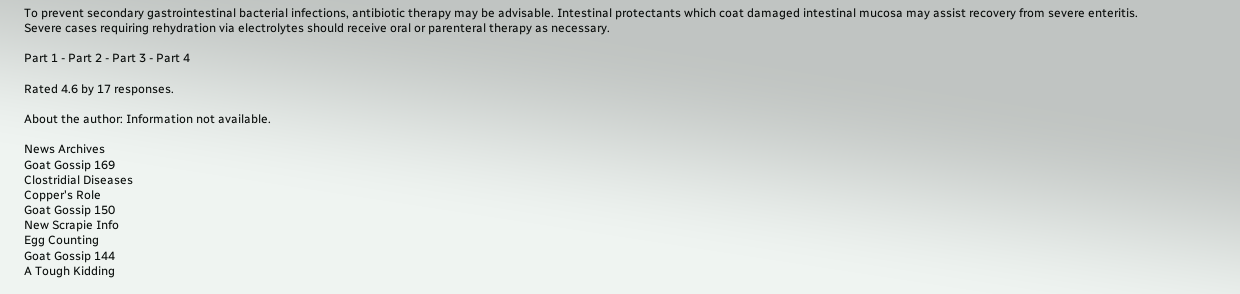To prevent secondary gastrointestinal bacterial infections, antibiotic therapy may be advisable. Intestinal protectants which coat damaged intestinal mucosa may assist recovery from severe enteritis. Severe cases requiring rehydration via electrolytes should receive oral or parenteral therapy as necessary.

Part 1 - Part 2 - Part 3 - Part 4

Rated 4.6 by 17 responses.

About the author: Information not available.

News Archives
Goat Gossip 169
Clostridial Diseases
Copper's Role
Goat Gossip 150
New Scrapie Info
Egg Counting
Goat Gossip 144
A Tough Kidding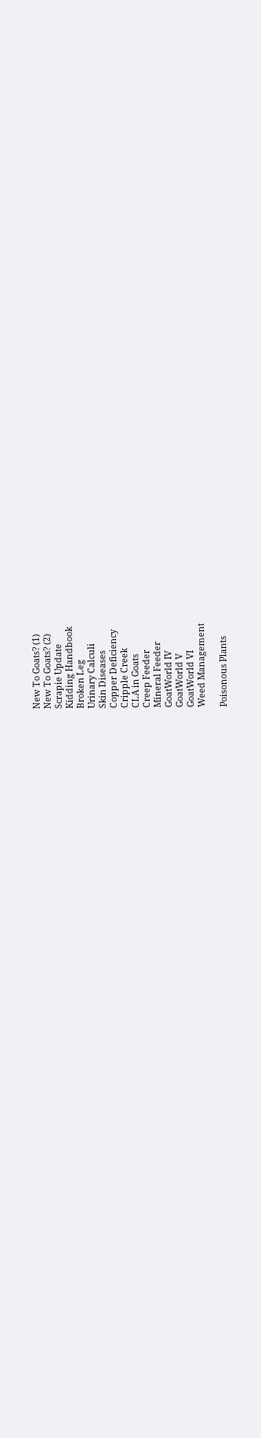New To Goats? (1)
New To Goats? (2)
Scrapie Update
Kidding Handbook
Broken Leg
Urinary Calculi
Skin Diseases
Copper Deficiency
Cripple Creek
CLA in Goats
Creep Feeder
Mineral Feeder
GoatWorld IV
GoatWorld V
GoatWorld VI
Weed Management

Poisonous Plants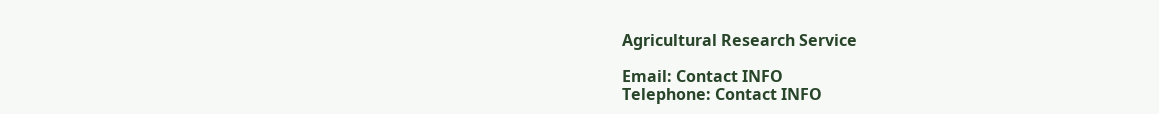Agricultural Research Service

Email: Contact INFO
Telephone: Contact INFO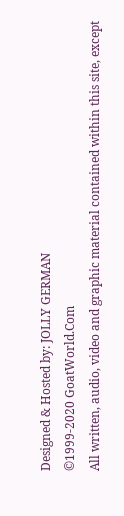Designed & Hosted by: JOLLY GERMAN
©1999-2020 GoatWorld.Com
All written, audio, video and graphic material contained within this site, except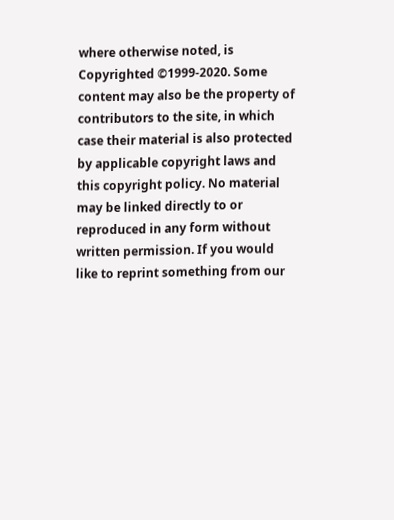where otherwise noted, is Copyrighted ©1999-2020. Some content may also be the property of contributors to the site, in which case their material is also protected by applicable copyright laws and this copyright policy. No material may be linked directly to or reproduced in any form without written permission. If you would like to reprint something from our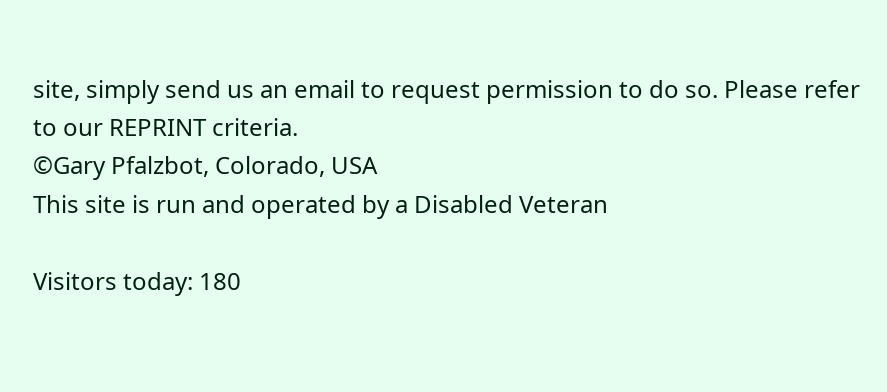site, simply send us an email to request permission to do so. Please refer to our REPRINT criteria.
©Gary Pfalzbot, Colorado, USA
This site is run and operated by a Disabled Veteran

Visitors today: 180